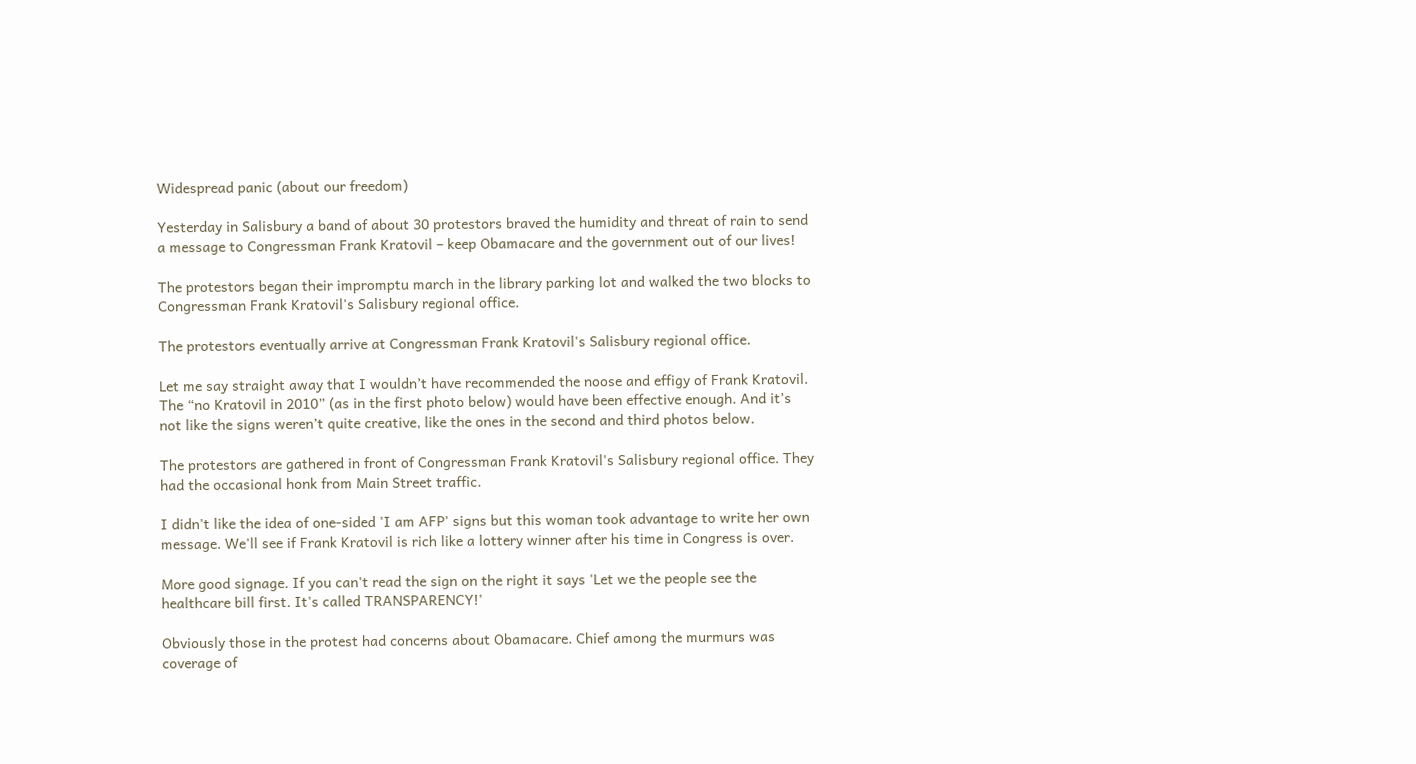Widespread panic (about our freedom)

Yesterday in Salisbury a band of about 30 protestors braved the humidity and threat of rain to send a message to Congressman Frank Kratovil – keep Obamacare and the government out of our lives!

The protestors began their impromptu march in the library parking lot and walked the two blocks to Congressman Frank Kratovil's Salisbury regional office.

The protestors eventually arrive at Congressman Frank Kratovil's Salisbury regional office.

Let me say straight away that I wouldn’t have recommended the noose and effigy of Frank Kratovil. The “no Kratovil in 2010” (as in the first photo below) would have been effective enough. And it’s not like the signs weren’t quite creative, like the ones in the second and third photos below.

The protestors are gathered in front of Congressman Frank Kratovil's Salisbury regional office. They had the occasional honk from Main Street traffic.

I didn't like the idea of one-sided 'I am AFP' signs but this woman took advantage to write her own message. We'll see if Frank Kratovil is rich like a lottery winner after his time in Congress is over.

More good signage. If you can't read the sign on the right it says 'Let we the people see the healthcare bill first. It's called TRANSPARENCY!'

Obviously those in the protest had concerns about Obamacare. Chief among the murmurs was coverage of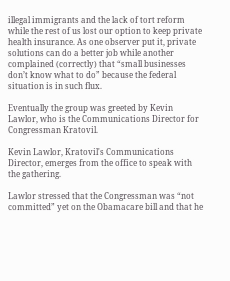illegal immigrants and the lack of tort reform while the rest of us lost our option to keep private health insurance. As one observer put it, private solutions can do a better job while another complained (correctly) that “small businesses don’t know what to do” because the federal situation is in such flux.

Eventually the group was greeted by Kevin Lawlor, who is the Communications Director for Congressman Kratovil.

Kevin Lawlor, Kratovil's Communications Director, emerges from the office to speak with the gathering.

Lawlor stressed that the Congressman was “not committed” yet on the Obamacare bill and that he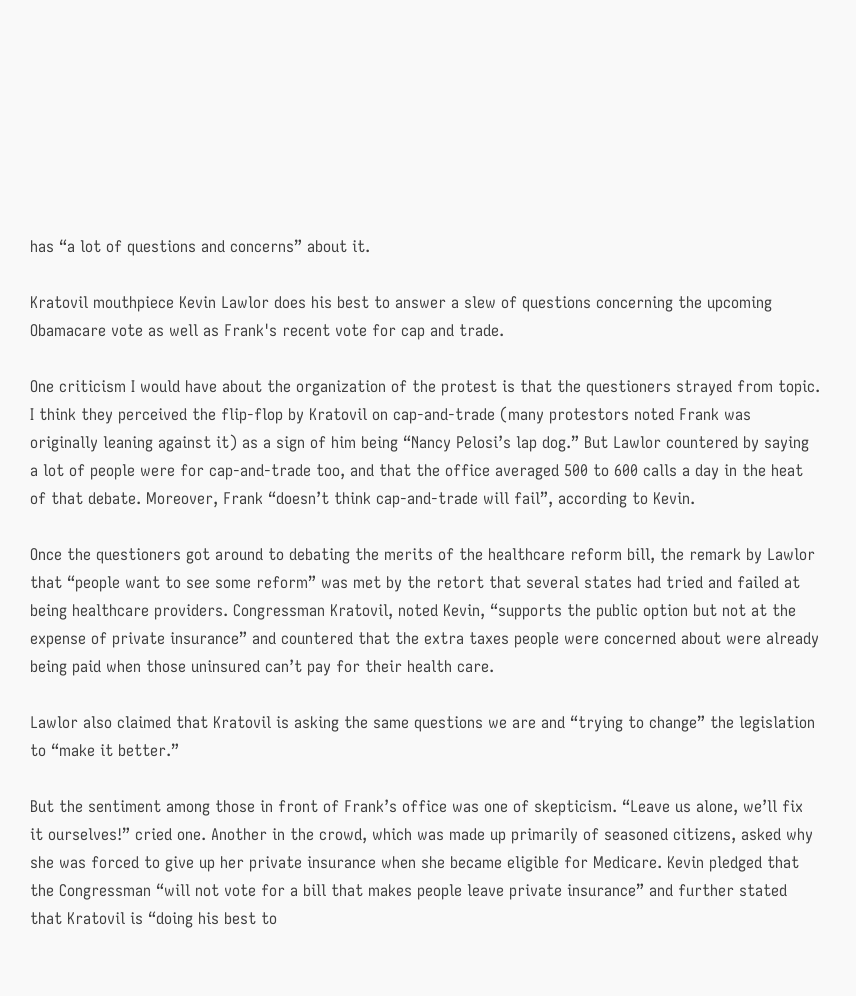has “a lot of questions and concerns” about it.

Kratovil mouthpiece Kevin Lawlor does his best to answer a slew of questions concerning the upcoming Obamacare vote as well as Frank's recent vote for cap and trade.

One criticism I would have about the organization of the protest is that the questioners strayed from topic. I think they perceived the flip-flop by Kratovil on cap-and-trade (many protestors noted Frank was originally leaning against it) as a sign of him being “Nancy Pelosi’s lap dog.” But Lawlor countered by saying a lot of people were for cap-and-trade too, and that the office averaged 500 to 600 calls a day in the heat of that debate. Moreover, Frank “doesn’t think cap-and-trade will fail”, according to Kevin.

Once the questioners got around to debating the merits of the healthcare reform bill, the remark by Lawlor that “people want to see some reform” was met by the retort that several states had tried and failed at being healthcare providers. Congressman Kratovil, noted Kevin, “supports the public option but not at the expense of private insurance” and countered that the extra taxes people were concerned about were already being paid when those uninsured can’t pay for their health care.

Lawlor also claimed that Kratovil is asking the same questions we are and “trying to change” the legislation to “make it better.”

But the sentiment among those in front of Frank’s office was one of skepticism. “Leave us alone, we’ll fix it ourselves!” cried one. Another in the crowd, which was made up primarily of seasoned citizens, asked why she was forced to give up her private insurance when she became eligible for Medicare. Kevin pledged that the Congressman “will not vote for a bill that makes people leave private insurance” and further stated that Kratovil is “doing his best to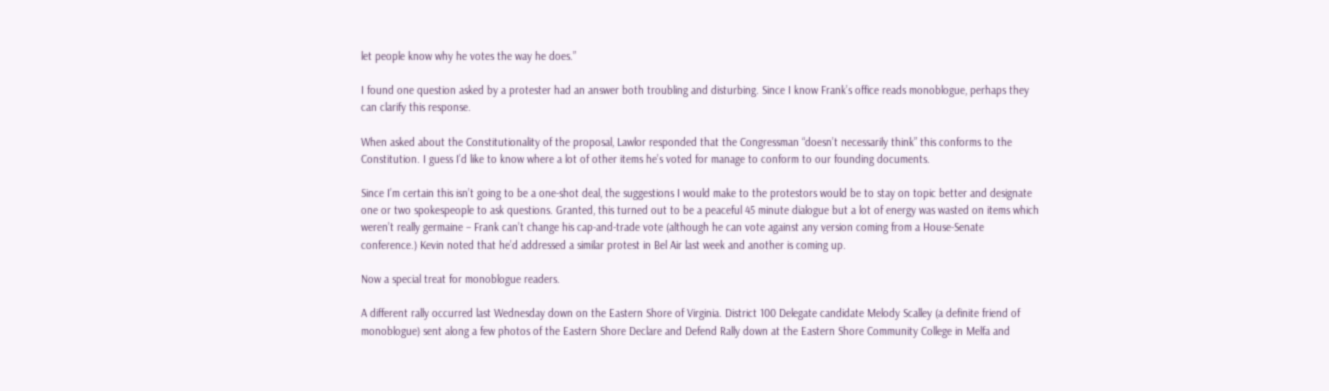let people know why he votes the way he does.”

I found one question asked by a protester had an answer both troubling and disturbing. Since I know Frank’s office reads monoblogue, perhaps they can clarify this response.

When asked about the Constitutionality of the proposal, Lawlor responded that the Congressman “doesn’t necessarily think” this conforms to the Constitution. I guess I’d like to know where a lot of other items he’s voted for manage to conform to our founding documents.

Since I’m certain this isn’t going to be a one-shot deal, the suggestions I would make to the protestors would be to stay on topic better and designate one or two spokespeople to ask questions. Granted, this turned out to be a peaceful 45 minute dialogue but a lot of energy was wasted on items which weren’t really germaine – Frank can’t change his cap-and-trade vote (although he can vote against any version coming from a House-Senate conference.) Kevin noted that he’d addressed a similar protest in Bel Air last week and another is coming up.

Now a special treat for monoblogue readers.

A different rally occurred last Wednesday down on the Eastern Shore of Virginia. District 100 Delegate candidate Melody Scalley (a definite friend of monoblogue) sent along a few photos of the Eastern Shore Declare and Defend Rally down at the Eastern Shore Community College in Melfa and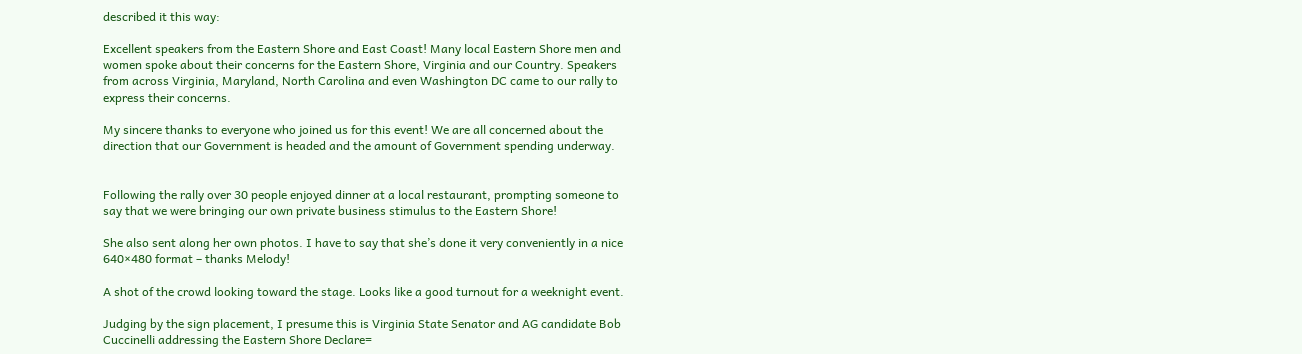described it this way:

Excellent speakers from the Eastern Shore and East Coast! Many local Eastern Shore men and women spoke about their concerns for the Eastern Shore, Virginia and our Country. Speakers from across Virginia, Maryland, North Carolina and even Washington DC came to our rally to express their concerns.

My sincere thanks to everyone who joined us for this event! We are all concerned about the direction that our Government is headed and the amount of Government spending underway.


Following the rally over 30 people enjoyed dinner at a local restaurant, prompting someone to say that we were bringing our own private business stimulus to the Eastern Shore!

She also sent along her own photos. I have to say that she’s done it very conveniently in a nice 640×480 format – thanks Melody!

A shot of the crowd looking toward the stage. Looks like a good turnout for a weeknight event.

Judging by the sign placement, I presume this is Virginia State Senator and AG candidate Bob Cuccinelli addressing the Eastern Shore Declare=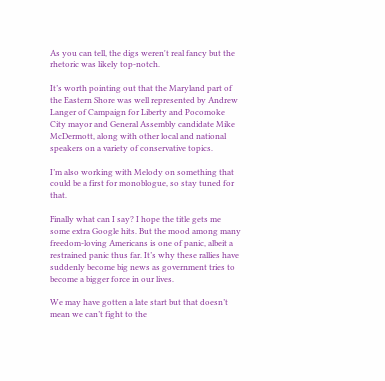As you can tell, the digs weren't real fancy but the rhetoric was likely top-notch.

It’s worth pointing out that the Maryland part of the Eastern Shore was well represented by Andrew Langer of Campaign for Liberty and Pocomoke City mayor and General Assembly candidate Mike McDermott, along with other local and national speakers on a variety of conservative topics.

I’m also working with Melody on something that could be a first for monoblogue, so stay tuned for that.

Finally what can I say? I hope the title gets me some extra Google hits. But the mood among many freedom-loving Americans is one of panic, albeit a restrained panic thus far. It’s why these rallies have suddenly become big news as government tries to become a bigger force in our lives.

We may have gotten a late start but that doesn’t mean we can’t fight to the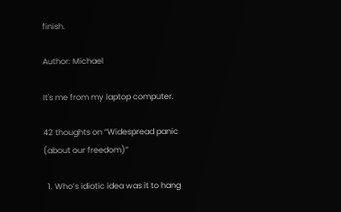finish.

Author: Michael

It's me from my laptop computer.

42 thoughts on “Widespread panic (about our freedom)”

  1. Who’s idiotic idea was it to hang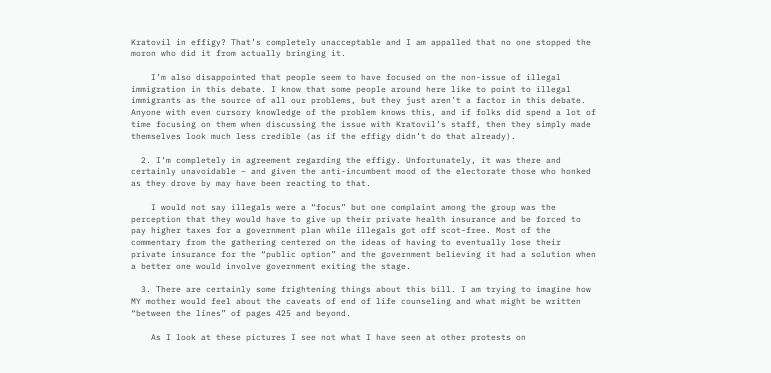Kratovil in effigy? That’s completely unacceptable and I am appalled that no one stopped the moron who did it from actually bringing it.

    I’m also disappointed that people seem to have focused on the non-issue of illegal immigration in this debate. I know that some people around here like to point to illegal immigrants as the source of all our problems, but they just aren’t a factor in this debate. Anyone with even cursory knowledge of the problem knows this, and if folks did spend a lot of time focusing on them when discussing the issue with Kratovil’s staff, then they simply made themselves look much less credible (as if the effigy didn’t do that already).

  2. I’m completely in agreement regarding the effigy. Unfortunately, it was there and certainly unavoidable – and given the anti-incumbent mood of the electorate those who honked as they drove by may have been reacting to that.

    I would not say illegals were a “focus” but one complaint among the group was the perception that they would have to give up their private health insurance and be forced to pay higher taxes for a government plan while illegals got off scot-free. Most of the commentary from the gathering centered on the ideas of having to eventually lose their private insurance for the “public option” and the government believing it had a solution when a better one would involve government exiting the stage.

  3. There are certainly some frightening things about this bill. I am trying to imagine how MY mother would feel about the caveats of end of life counseling and what might be written “between the lines” of pages 425 and beyond.

    As I look at these pictures I see not what I have seen at other protests on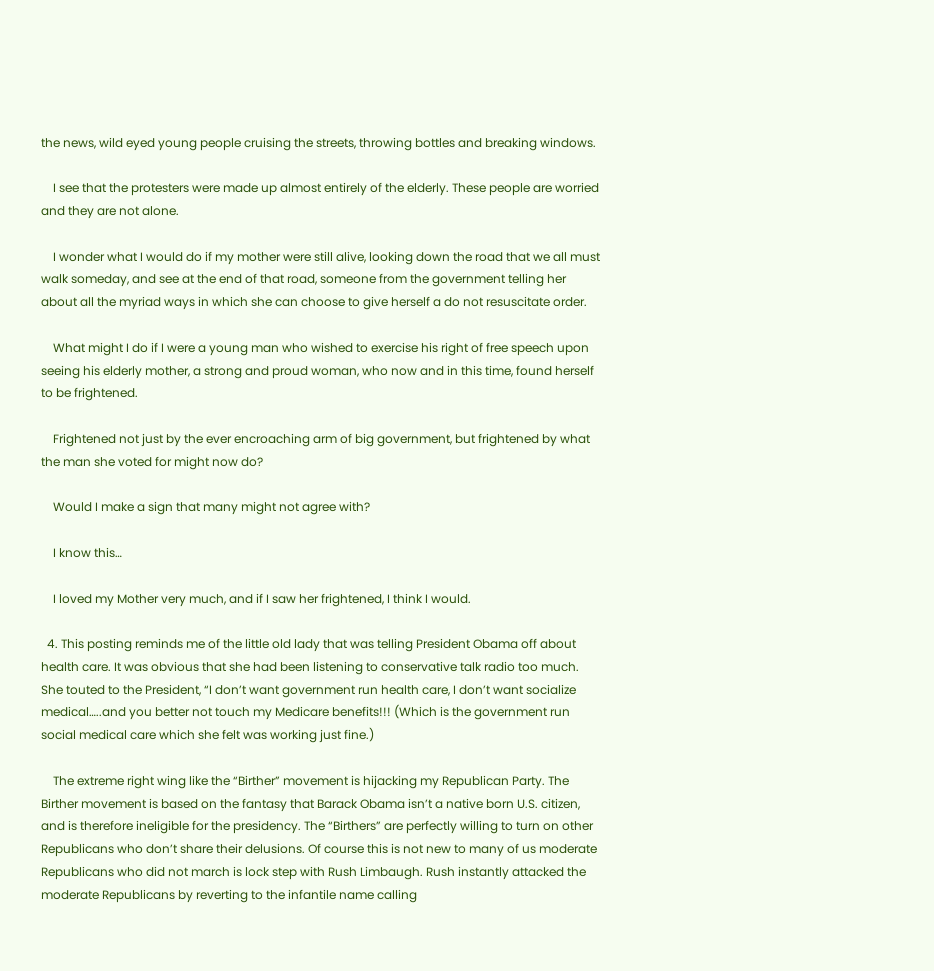the news, wild eyed young people cruising the streets, throwing bottles and breaking windows.

    I see that the protesters were made up almost entirely of the elderly. These people are worried and they are not alone.

    I wonder what I would do if my mother were still alive, looking down the road that we all must walk someday, and see at the end of that road, someone from the government telling her about all the myriad ways in which she can choose to give herself a do not resuscitate order.

    What might I do if I were a young man who wished to exercise his right of free speech upon seeing his elderly mother, a strong and proud woman, who now and in this time, found herself to be frightened.

    Frightened not just by the ever encroaching arm of big government, but frightened by what the man she voted for might now do?

    Would I make a sign that many might not agree with?

    I know this…

    I loved my Mother very much, and if I saw her frightened, I think I would.

  4. This posting reminds me of the little old lady that was telling President Obama off about health care. It was obvious that she had been listening to conservative talk radio too much. She touted to the President, “I don’t want government run health care, I don’t want socialize medical…..and you better not touch my Medicare benefits!!! (Which is the government run social medical care which she felt was working just fine.)

    The extreme right wing like the “Birther” movement is hijacking my Republican Party. The Birther movement is based on the fantasy that Barack Obama isn’t a native born U.S. citizen, and is therefore ineligible for the presidency. The “Birthers” are perfectly willing to turn on other Republicans who don’t share their delusions. Of course this is not new to many of us moderate Republicans who did not march is lock step with Rush Limbaugh. Rush instantly attacked the moderate Republicans by reverting to the infantile name calling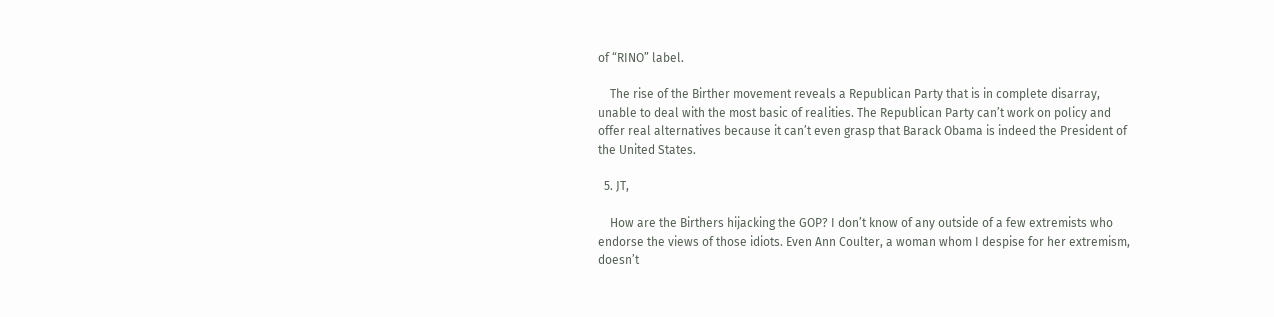of “RINO” label.

    The rise of the Birther movement reveals a Republican Party that is in complete disarray, unable to deal with the most basic of realities. The Republican Party can’t work on policy and offer real alternatives because it can’t even grasp that Barack Obama is indeed the President of the United States.

  5. JT,

    How are the Birthers hijacking the GOP? I don’t know of any outside of a few extremists who endorse the views of those idiots. Even Ann Coulter, a woman whom I despise for her extremism, doesn’t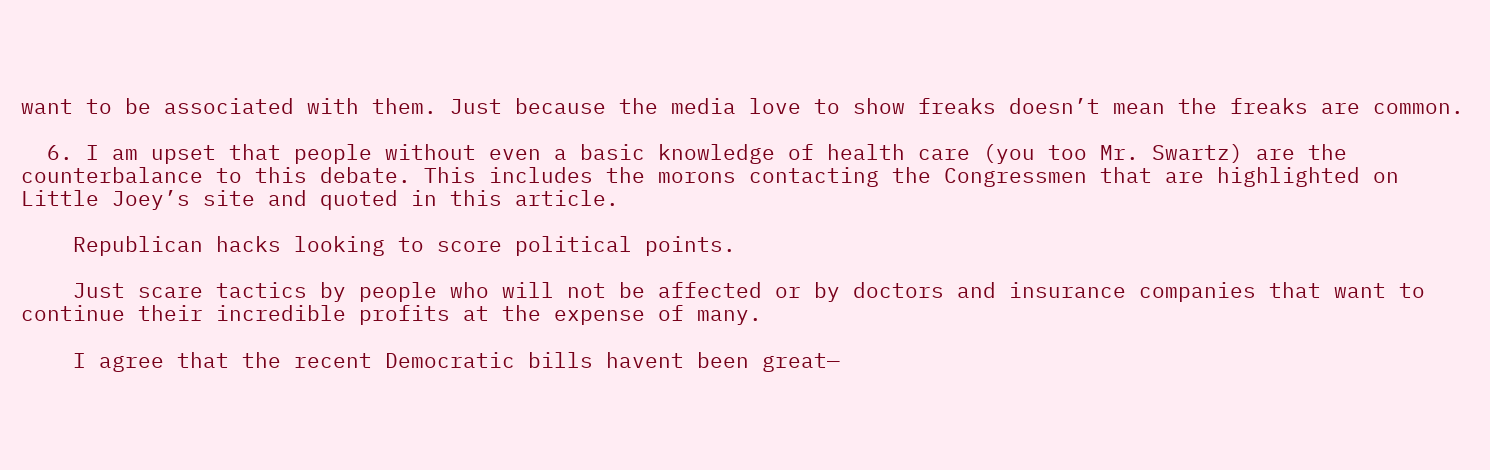want to be associated with them. Just because the media love to show freaks doesn’t mean the freaks are common.

  6. I am upset that people without even a basic knowledge of health care (you too Mr. Swartz) are the counterbalance to this debate. This includes the morons contacting the Congressmen that are highlighted on Little Joey’s site and quoted in this article.

    Republican hacks looking to score political points.

    Just scare tactics by people who will not be affected or by doctors and insurance companies that want to continue their incredible profits at the expense of many.

    I agree that the recent Democratic bills havent been great—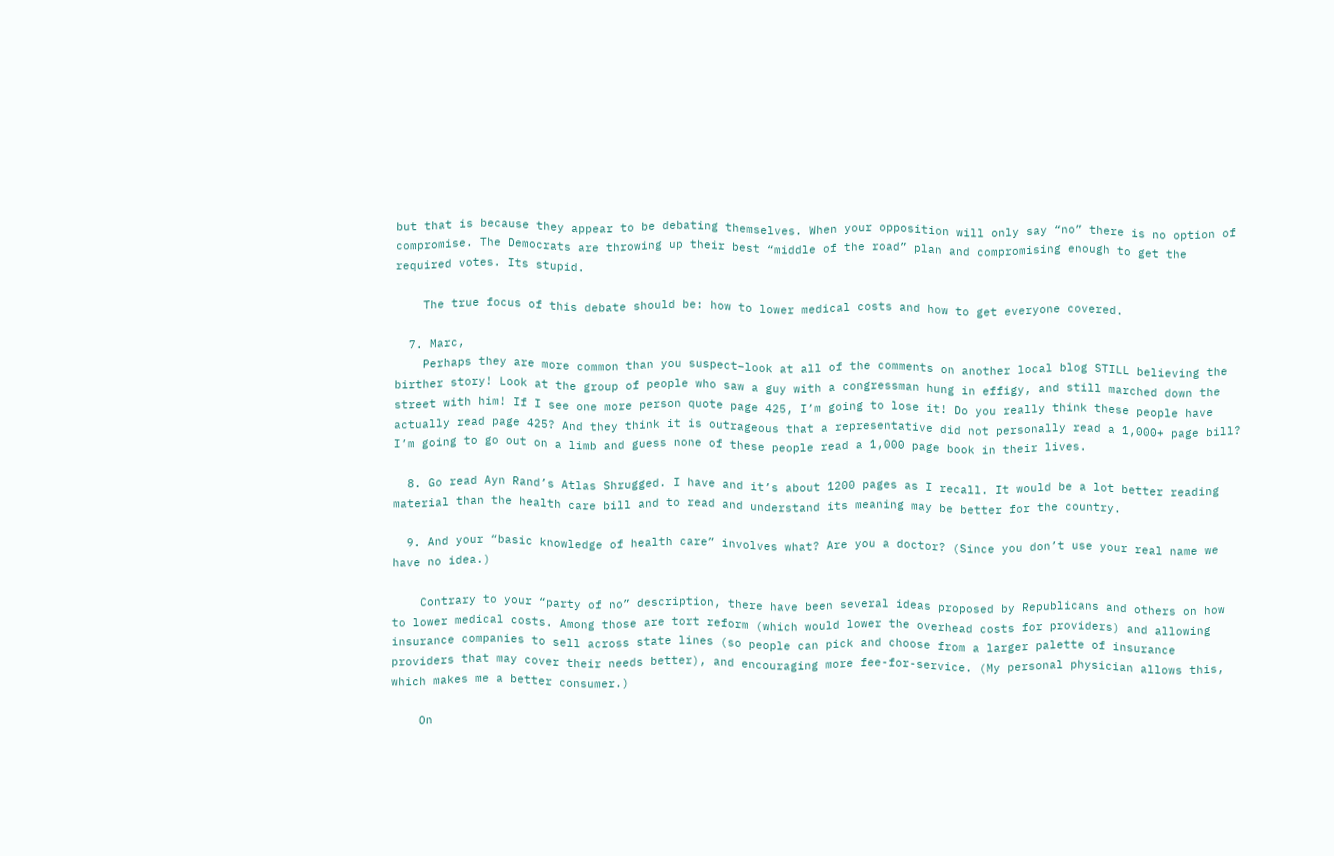but that is because they appear to be debating themselves. When your opposition will only say “no” there is no option of compromise. The Democrats are throwing up their best “middle of the road” plan and compromising enough to get the required votes. Its stupid.

    The true focus of this debate should be: how to lower medical costs and how to get everyone covered.

  7. Marc,
    Perhaps they are more common than you suspect–look at all of the comments on another local blog STILL believing the birther story! Look at the group of people who saw a guy with a congressman hung in effigy, and still marched down the street with him! If I see one more person quote page 425, I’m going to lose it! Do you really think these people have actually read page 425? And they think it is outrageous that a representative did not personally read a 1,000+ page bill? I’m going to go out on a limb and guess none of these people read a 1,000 page book in their lives.

  8. Go read Ayn Rand’s Atlas Shrugged. I have and it’s about 1200 pages as I recall. It would be a lot better reading material than the health care bill and to read and understand its meaning may be better for the country.

  9. And your “basic knowledge of health care” involves what? Are you a doctor? (Since you don’t use your real name we have no idea.)

    Contrary to your “party of no” description, there have been several ideas proposed by Republicans and others on how to lower medical costs. Among those are tort reform (which would lower the overhead costs for providers) and allowing insurance companies to sell across state lines (so people can pick and choose from a larger palette of insurance providers that may cover their needs better), and encouraging more fee-for-service. (My personal physician allows this, which makes me a better consumer.)

    On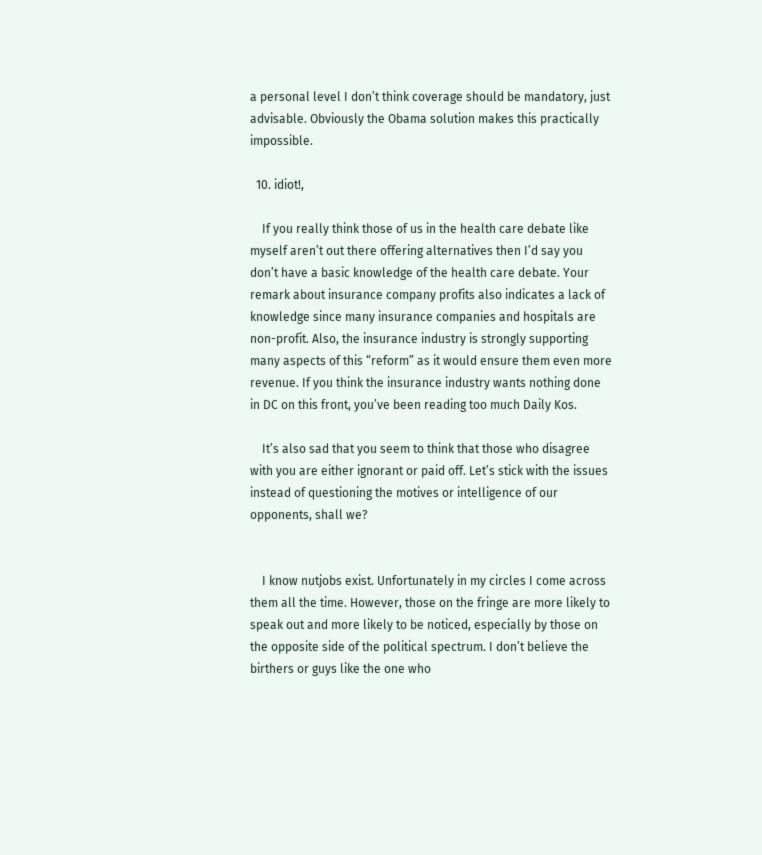a personal level I don’t think coverage should be mandatory, just advisable. Obviously the Obama solution makes this practically impossible.

  10. idiot!,

    If you really think those of us in the health care debate like myself aren’t out there offering alternatives then I’d say you don’t have a basic knowledge of the health care debate. Your remark about insurance company profits also indicates a lack of knowledge since many insurance companies and hospitals are non-profit. Also, the insurance industry is strongly supporting many aspects of this “reform” as it would ensure them even more revenue. If you think the insurance industry wants nothing done in DC on this front, you’ve been reading too much Daily Kos.

    It’s also sad that you seem to think that those who disagree with you are either ignorant or paid off. Let’s stick with the issues instead of questioning the motives or intelligence of our opponents, shall we?


    I know nutjobs exist. Unfortunately in my circles I come across them all the time. However, those on the fringe are more likely to speak out and more likely to be noticed, especially by those on the opposite side of the political spectrum. I don’t believe the birthers or guys like the one who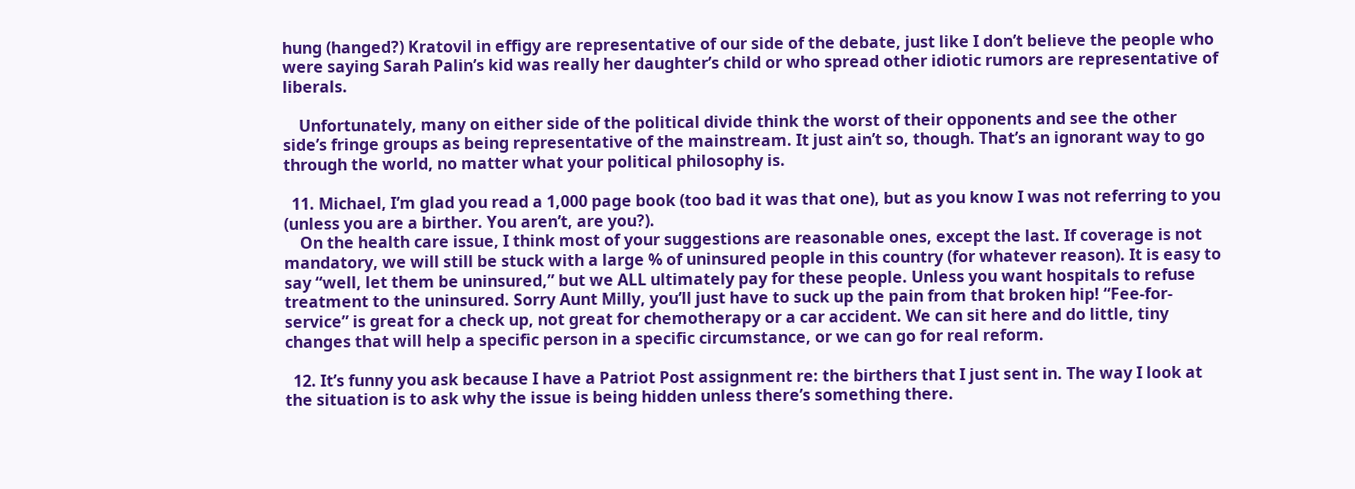hung (hanged?) Kratovil in effigy are representative of our side of the debate, just like I don’t believe the people who were saying Sarah Palin’s kid was really her daughter’s child or who spread other idiotic rumors are representative of liberals.

    Unfortunately, many on either side of the political divide think the worst of their opponents and see the other side’s fringe groups as being representative of the mainstream. It just ain’t so, though. That’s an ignorant way to go through the world, no matter what your political philosophy is.

  11. Michael, I’m glad you read a 1,000 page book (too bad it was that one), but as you know I was not referring to you (unless you are a birther. You aren’t, are you?).
    On the health care issue, I think most of your suggestions are reasonable ones, except the last. If coverage is not mandatory, we will still be stuck with a large % of uninsured people in this country (for whatever reason). It is easy to say “well, let them be uninsured,” but we ALL ultimately pay for these people. Unless you want hospitals to refuse treatment to the uninsured. Sorry Aunt Milly, you’ll just have to suck up the pain from that broken hip! “Fee-for-service” is great for a check up, not great for chemotherapy or a car accident. We can sit here and do little, tiny changes that will help a specific person in a specific circumstance, or we can go for real reform.

  12. It’s funny you ask because I have a Patriot Post assignment re: the birthers that I just sent in. The way I look at the situation is to ask why the issue is being hidden unless there’s something there.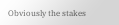Obviously the stakes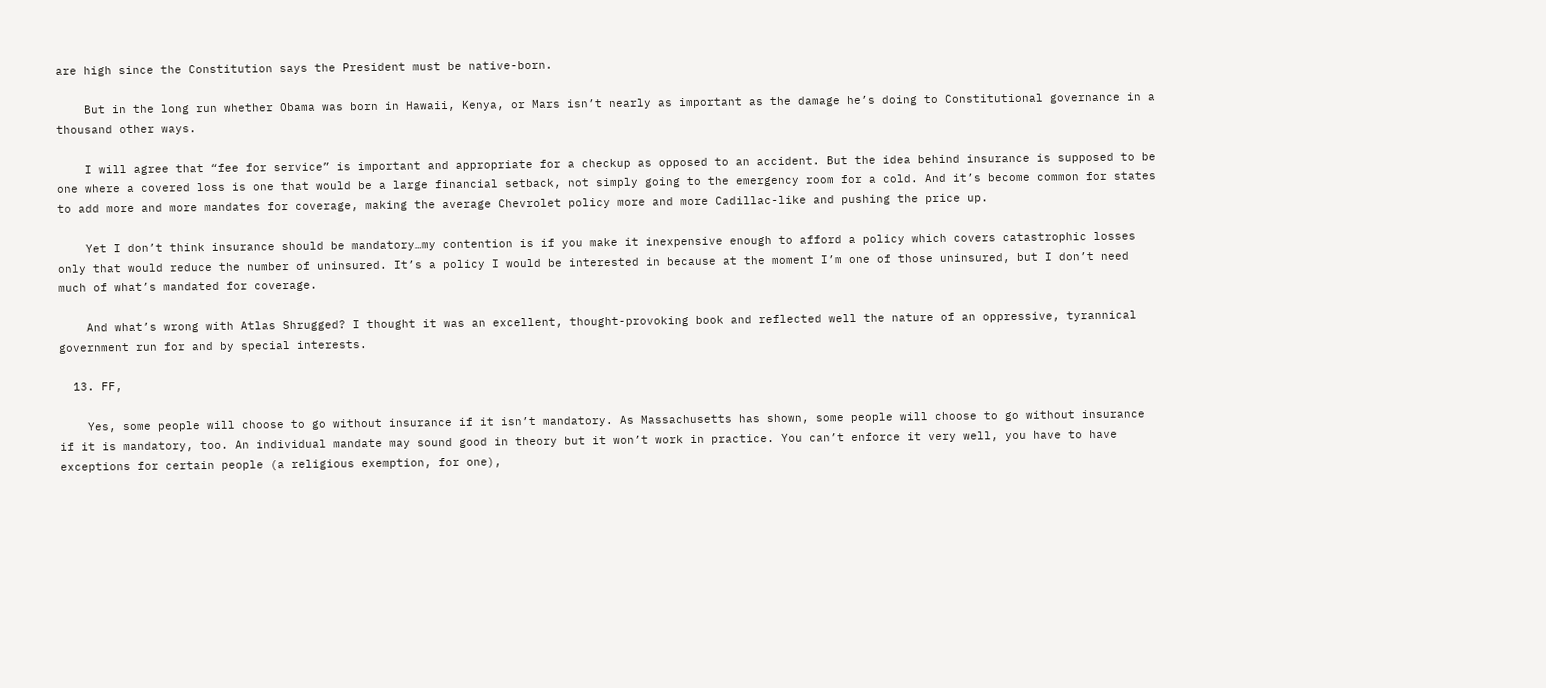are high since the Constitution says the President must be native-born.

    But in the long run whether Obama was born in Hawaii, Kenya, or Mars isn’t nearly as important as the damage he’s doing to Constitutional governance in a thousand other ways.

    I will agree that “fee for service” is important and appropriate for a checkup as opposed to an accident. But the idea behind insurance is supposed to be one where a covered loss is one that would be a large financial setback, not simply going to the emergency room for a cold. And it’s become common for states to add more and more mandates for coverage, making the average Chevrolet policy more and more Cadillac-like and pushing the price up.

    Yet I don’t think insurance should be mandatory…my contention is if you make it inexpensive enough to afford a policy which covers catastrophic losses only that would reduce the number of uninsured. It’s a policy I would be interested in because at the moment I’m one of those uninsured, but I don’t need much of what’s mandated for coverage.

    And what’s wrong with Atlas Shrugged? I thought it was an excellent, thought-provoking book and reflected well the nature of an oppressive, tyrannical government run for and by special interests.

  13. FF,

    Yes, some people will choose to go without insurance if it isn’t mandatory. As Massachusetts has shown, some people will choose to go without insurance if it is mandatory, too. An individual mandate may sound good in theory but it won’t work in practice. You can’t enforce it very well, you have to have exceptions for certain people (a religious exemption, for one),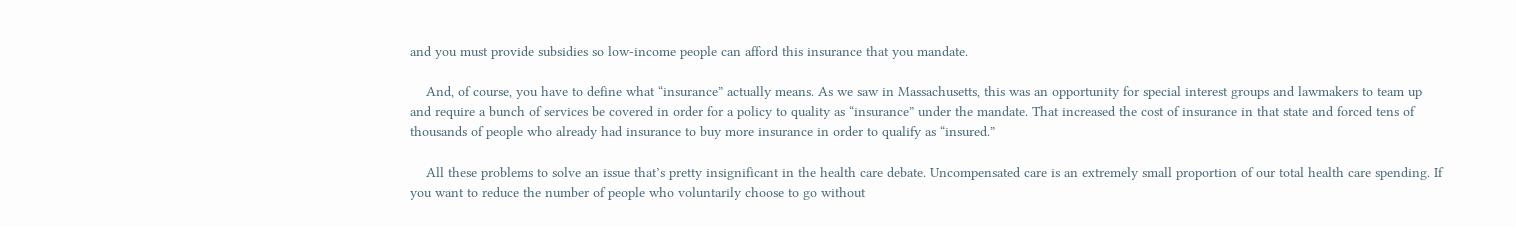and you must provide subsidies so low-income people can afford this insurance that you mandate.

    And, of course, you have to define what “insurance” actually means. As we saw in Massachusetts, this was an opportunity for special interest groups and lawmakers to team up and require a bunch of services be covered in order for a policy to quality as “insurance” under the mandate. That increased the cost of insurance in that state and forced tens of thousands of people who already had insurance to buy more insurance in order to qualify as “insured.”

    All these problems to solve an issue that’s pretty insignificant in the health care debate. Uncompensated care is an extremely small proportion of our total health care spending. If you want to reduce the number of people who voluntarily choose to go without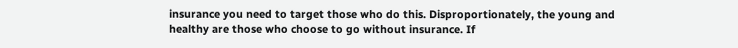insurance you need to target those who do this. Disproportionately, the young and healthy are those who choose to go without insurance. If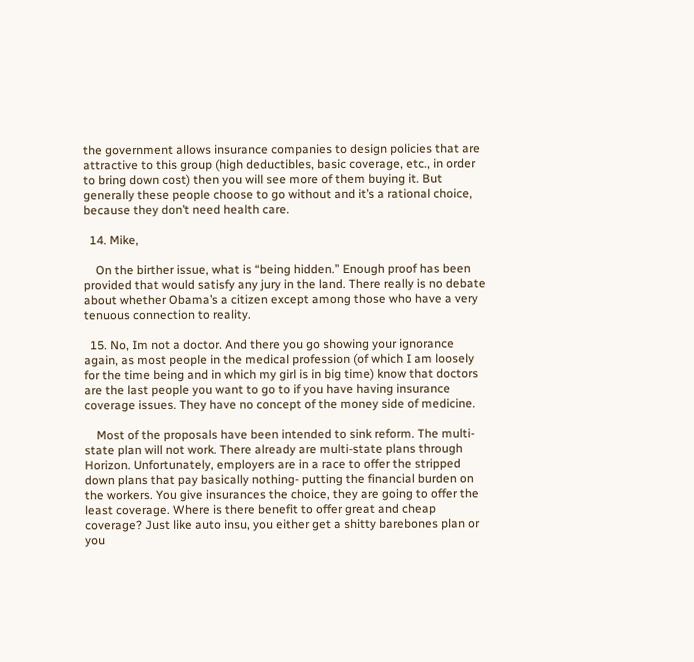the government allows insurance companies to design policies that are attractive to this group (high deductibles, basic coverage, etc., in order to bring down cost) then you will see more of them buying it. But generally these people choose to go without and it’s a rational choice, because they don’t need health care.

  14. Mike,

    On the birther issue, what is “being hidden.” Enough proof has been provided that would satisfy any jury in the land. There really is no debate about whether Obama’s a citizen except among those who have a very tenuous connection to reality.

  15. No, Im not a doctor. And there you go showing your ignorance again, as most people in the medical profession (of which I am loosely for the time being and in which my girl is in big time) know that doctors are the last people you want to go to if you have having insurance coverage issues. They have no concept of the money side of medicine.

    Most of the proposals have been intended to sink reform. The multi-state plan will not work. There already are multi-state plans through Horizon. Unfortunately, employers are in a race to offer the stripped down plans that pay basically nothing- putting the financial burden on the workers. You give insurances the choice, they are going to offer the least coverage. Where is there benefit to offer great and cheap coverage? Just like auto insu, you either get a shitty barebones plan or you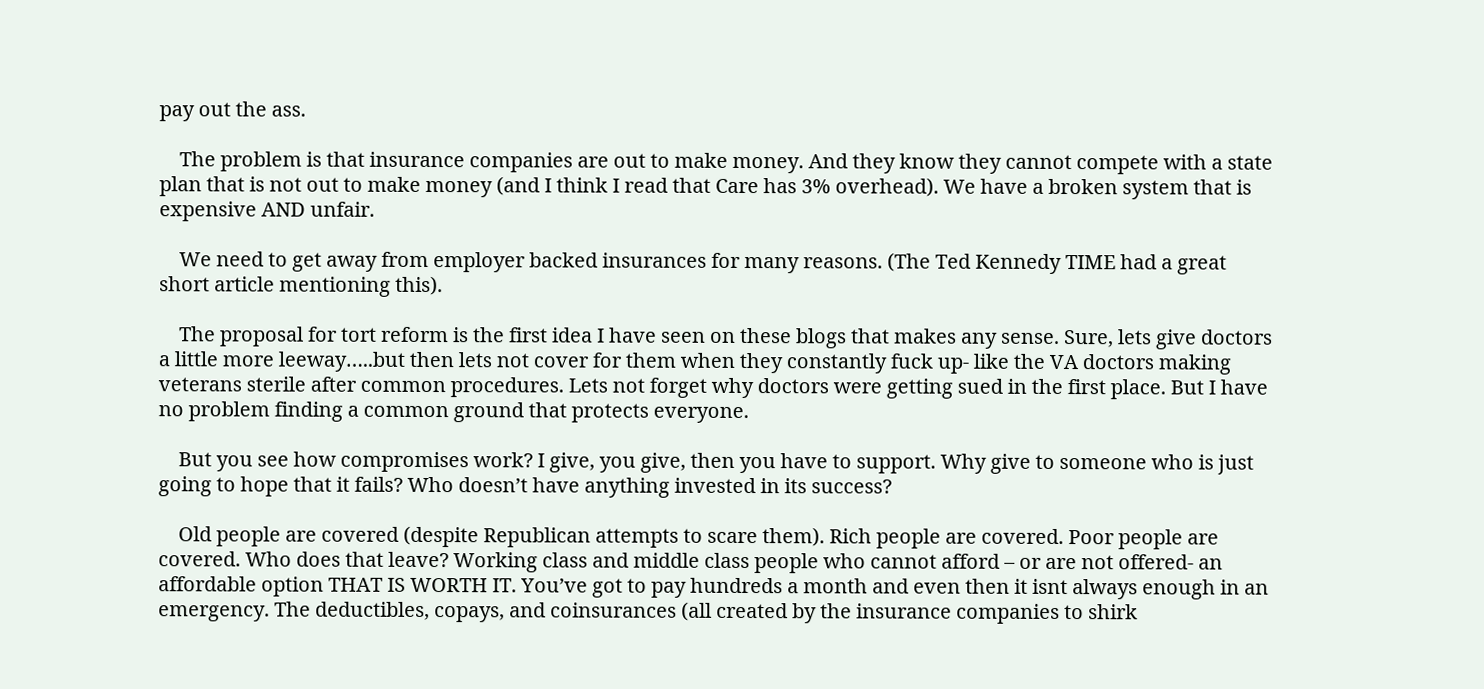pay out the ass.

    The problem is that insurance companies are out to make money. And they know they cannot compete with a state plan that is not out to make money (and I think I read that Care has 3% overhead). We have a broken system that is expensive AND unfair.

    We need to get away from employer backed insurances for many reasons. (The Ted Kennedy TIME had a great short article mentioning this).

    The proposal for tort reform is the first idea I have seen on these blogs that makes any sense. Sure, lets give doctors a little more leeway…..but then lets not cover for them when they constantly fuck up- like the VA doctors making veterans sterile after common procedures. Lets not forget why doctors were getting sued in the first place. But I have no problem finding a common ground that protects everyone.

    But you see how compromises work? I give, you give, then you have to support. Why give to someone who is just going to hope that it fails? Who doesn’t have anything invested in its success?

    Old people are covered (despite Republican attempts to scare them). Rich people are covered. Poor people are covered. Who does that leave? Working class and middle class people who cannot afford – or are not offered- an affordable option THAT IS WORTH IT. You’ve got to pay hundreds a month and even then it isnt always enough in an emergency. The deductibles, copays, and coinsurances (all created by the insurance companies to shirk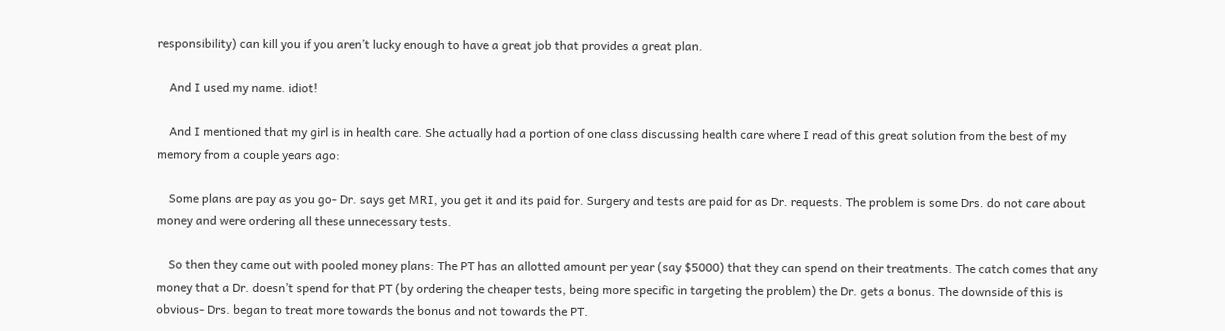responsibility) can kill you if you aren’t lucky enough to have a great job that provides a great plan.

    And I used my name. idiot!

    And I mentioned that my girl is in health care. She actually had a portion of one class discussing health care where I read of this great solution from the best of my memory from a couple years ago:

    Some plans are pay as you go- Dr. says get MRI, you get it and its paid for. Surgery and tests are paid for as Dr. requests. The problem is some Drs. do not care about money and were ordering all these unnecessary tests.

    So then they came out with pooled money plans: The PT has an allotted amount per year (say $5000) that they can spend on their treatments. The catch comes that any money that a Dr. doesn’t spend for that PT (by ordering the cheaper tests, being more specific in targeting the problem) the Dr. gets a bonus. The downside of this is obvious- Drs. began to treat more towards the bonus and not towards the PT.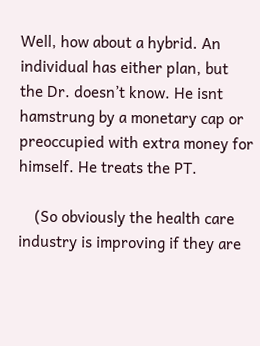Well, how about a hybrid. An individual has either plan, but the Dr. doesn’t know. He isnt hamstrung by a monetary cap or preoccupied with extra money for himself. He treats the PT.

    (So obviously the health care industry is improving if they are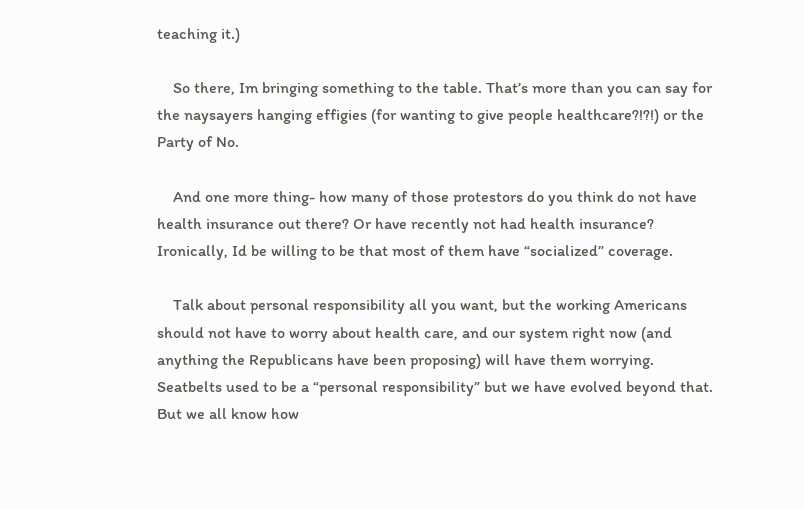teaching it.)

    So there, Im bringing something to the table. That’s more than you can say for the naysayers hanging effigies (for wanting to give people healthcare?!?!) or the Party of No.

    And one more thing- how many of those protestors do you think do not have health insurance out there? Or have recently not had health insurance? Ironically, Id be willing to be that most of them have “socialized” coverage.

    Talk about personal responsibility all you want, but the working Americans should not have to worry about health care, and our system right now (and anything the Republicans have been proposing) will have them worrying. Seatbelts used to be a “personal responsibility” but we have evolved beyond that. But we all know how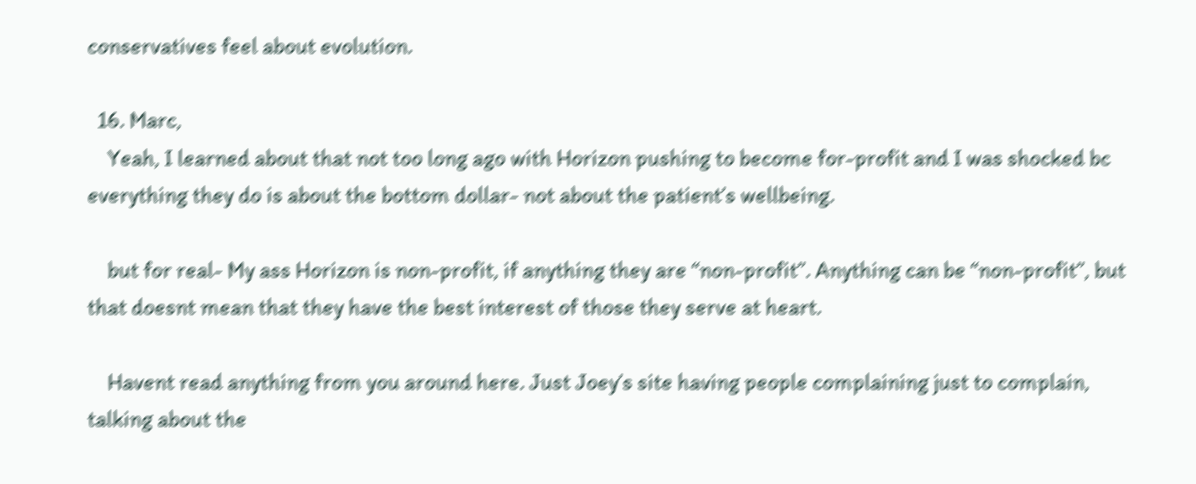conservatives feel about evolution.

  16. Marc,
    Yeah, I learned about that not too long ago with Horizon pushing to become for-profit and I was shocked bc everything they do is about the bottom dollar- not about the patient’s wellbeing.

    but for real- My ass Horizon is non-profit, if anything they are “non-profit”. Anything can be “non-profit”, but that doesnt mean that they have the best interest of those they serve at heart.

    Havent read anything from you around here. Just Joey’s site having people complaining just to complain, talking about the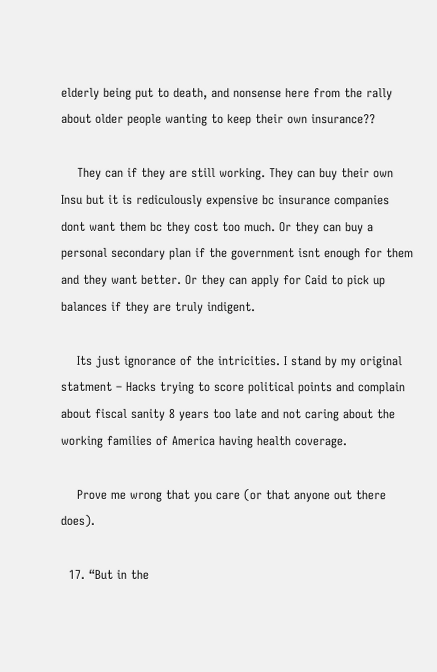elderly being put to death, and nonsense here from the rally about older people wanting to keep their own insurance??

    They can if they are still working. They can buy their own Insu but it is rediculously expensive bc insurance companies dont want them bc they cost too much. Or they can buy a personal secondary plan if the government isnt enough for them and they want better. Or they can apply for Caid to pick up balances if they are truly indigent.

    Its just ignorance of the intricities. I stand by my original statment – Hacks trying to score political points and complain about fiscal sanity 8 years too late and not caring about the working families of America having health coverage.

    Prove me wrong that you care (or that anyone out there does).

  17. “But in the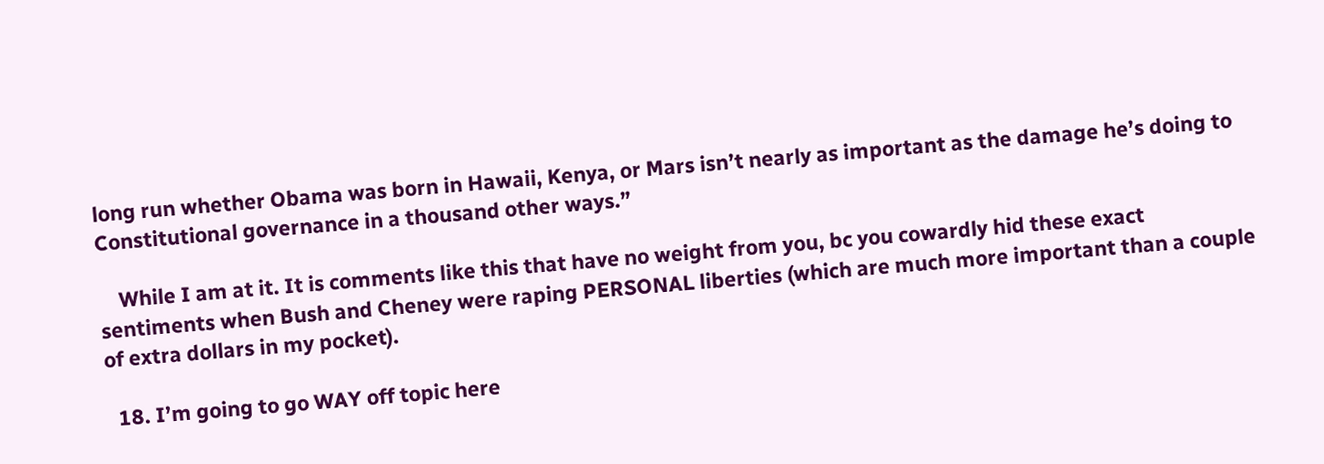long run whether Obama was born in Hawaii, Kenya, or Mars isn’t nearly as important as the damage he’s doing to Constitutional governance in a thousand other ways.”

    While I am at it. It is comments like this that have no weight from you, bc you cowardly hid these exact sentiments when Bush and Cheney were raping PERSONAL liberties (which are much more important than a couple of extra dollars in my pocket).

  18. I’m going to go WAY off topic here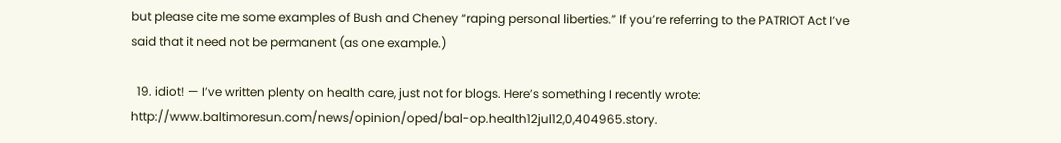but please cite me some examples of Bush and Cheney “raping personal liberties.” If you’re referring to the PATRIOT Act I’ve said that it need not be permanent (as one example.)

  19. idiot! — I’ve written plenty on health care, just not for blogs. Here’s something I recently wrote: http://www.baltimoresun.com/news/opinion/oped/bal-op.health12jul12,0,404965.story.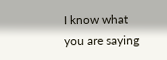I know what you are saying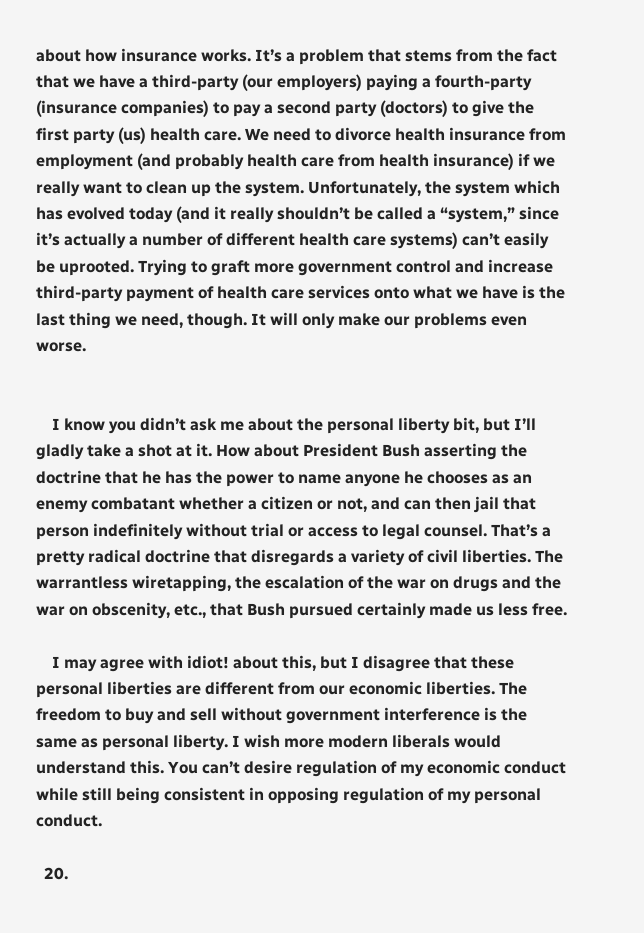about how insurance works. It’s a problem that stems from the fact that we have a third-party (our employers) paying a fourth-party (insurance companies) to pay a second party (doctors) to give the first party (us) health care. We need to divorce health insurance from employment (and probably health care from health insurance) if we really want to clean up the system. Unfortunately, the system which has evolved today (and it really shouldn’t be called a “system,” since it’s actually a number of different health care systems) can’t easily be uprooted. Trying to graft more government control and increase third-party payment of health care services onto what we have is the last thing we need, though. It will only make our problems even worse.


    I know you didn’t ask me about the personal liberty bit, but I’ll gladly take a shot at it. How about President Bush asserting the doctrine that he has the power to name anyone he chooses as an enemy combatant whether a citizen or not, and can then jail that person indefinitely without trial or access to legal counsel. That’s a pretty radical doctrine that disregards a variety of civil liberties. The warrantless wiretapping, the escalation of the war on drugs and the war on obscenity, etc., that Bush pursued certainly made us less free.

    I may agree with idiot! about this, but I disagree that these personal liberties are different from our economic liberties. The freedom to buy and sell without government interference is the same as personal liberty. I wish more modern liberals would understand this. You can’t desire regulation of my economic conduct while still being consistent in opposing regulation of my personal conduct.

  20.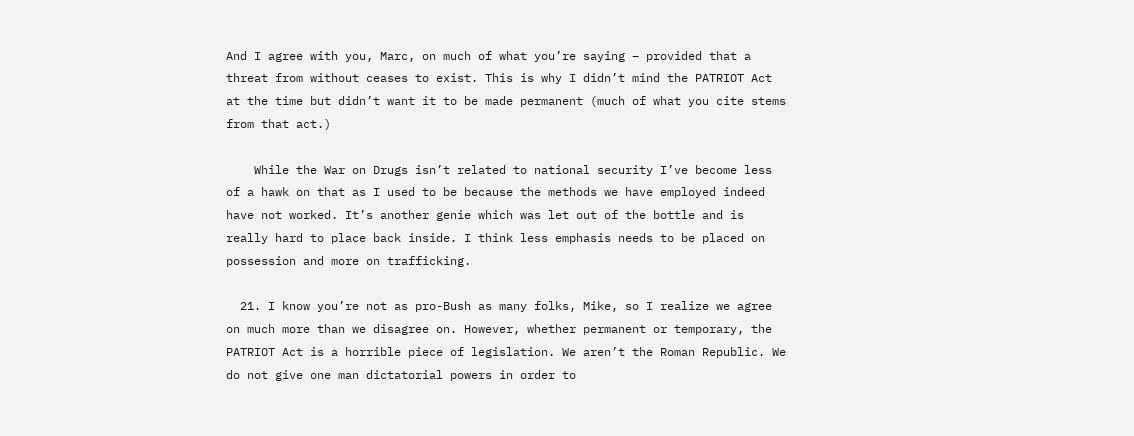And I agree with you, Marc, on much of what you’re saying – provided that a threat from without ceases to exist. This is why I didn’t mind the PATRIOT Act at the time but didn’t want it to be made permanent (much of what you cite stems from that act.)

    While the War on Drugs isn’t related to national security I’ve become less of a hawk on that as I used to be because the methods we have employed indeed have not worked. It’s another genie which was let out of the bottle and is really hard to place back inside. I think less emphasis needs to be placed on possession and more on trafficking.

  21. I know you’re not as pro-Bush as many folks, Mike, so I realize we agree on much more than we disagree on. However, whether permanent or temporary, the PATRIOT Act is a horrible piece of legislation. We aren’t the Roman Republic. We do not give one man dictatorial powers in order to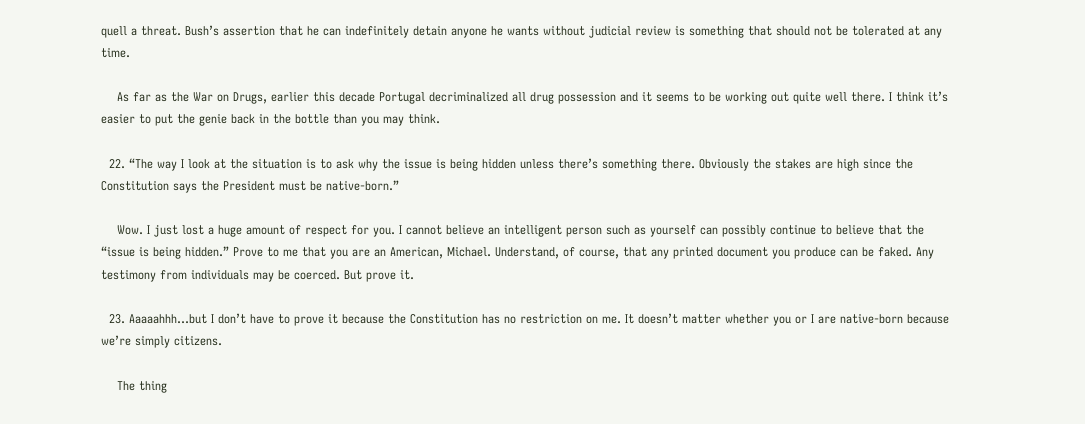quell a threat. Bush’s assertion that he can indefinitely detain anyone he wants without judicial review is something that should not be tolerated at any time.

    As far as the War on Drugs, earlier this decade Portugal decriminalized all drug possession and it seems to be working out quite well there. I think it’s easier to put the genie back in the bottle than you may think.

  22. “The way I look at the situation is to ask why the issue is being hidden unless there’s something there. Obviously the stakes are high since the Constitution says the President must be native-born.”

    Wow. I just lost a huge amount of respect for you. I cannot believe an intelligent person such as yourself can possibly continue to believe that the “issue is being hidden.” Prove to me that you are an American, Michael. Understand, of course, that any printed document you produce can be faked. Any testimony from individuals may be coerced. But prove it.

  23. Aaaaahhh…but I don’t have to prove it because the Constitution has no restriction on me. It doesn’t matter whether you or I are native-born because we’re simply citizens.

    The thing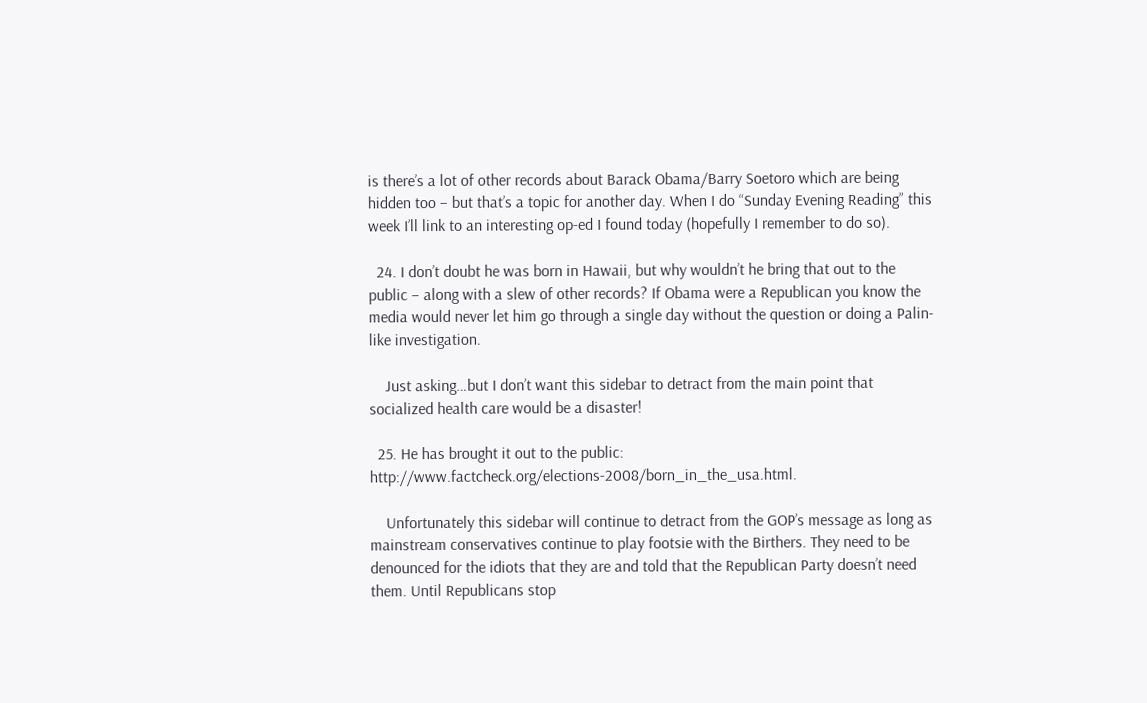is there’s a lot of other records about Barack Obama/Barry Soetoro which are being hidden too – but that’s a topic for another day. When I do “Sunday Evening Reading” this week I’ll link to an interesting op-ed I found today (hopefully I remember to do so).

  24. I don’t doubt he was born in Hawaii, but why wouldn’t he bring that out to the public – along with a slew of other records? If Obama were a Republican you know the media would never let him go through a single day without the question or doing a Palin-like investigation.

    Just asking…but I don’t want this sidebar to detract from the main point that socialized health care would be a disaster!

  25. He has brought it out to the public: http://www.factcheck.org/elections-2008/born_in_the_usa.html.

    Unfortunately this sidebar will continue to detract from the GOP’s message as long as mainstream conservatives continue to play footsie with the Birthers. They need to be denounced for the idiots that they are and told that the Republican Party doesn’t need them. Until Republicans stop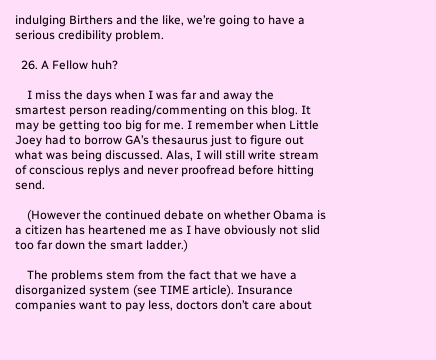indulging Birthers and the like, we’re going to have a serious credibility problem.

  26. A Fellow huh?

    I miss the days when I was far and away the smartest person reading/commenting on this blog. It may be getting too big for me. I remember when Little Joey had to borrow GA’s thesaurus just to figure out what was being discussed. Alas, I will still write stream of conscious replys and never proofread before hitting send.

    (However the continued debate on whether Obama is a citizen has heartened me as I have obviously not slid too far down the smart ladder.)

    The problems stem from the fact that we have a disorganized system (see TIME article). Insurance companies want to pay less, doctors don’t care about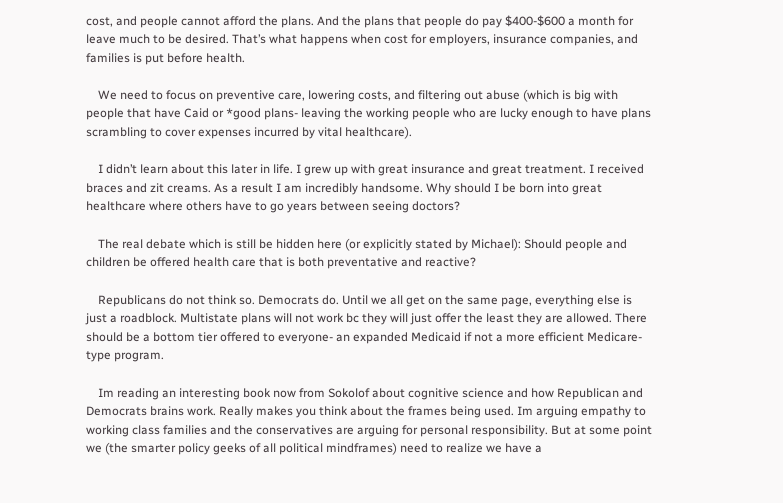cost, and people cannot afford the plans. And the plans that people do pay $400-$600 a month for leave much to be desired. That’s what happens when cost for employers, insurance companies, and families is put before health.

    We need to focus on preventive care, lowering costs, and filtering out abuse (which is big with people that have Caid or *good plans- leaving the working people who are lucky enough to have plans scrambling to cover expenses incurred by vital healthcare).

    I didn’t learn about this later in life. I grew up with great insurance and great treatment. I received braces and zit creams. As a result I am incredibly handsome. Why should I be born into great healthcare where others have to go years between seeing doctors?

    The real debate which is still be hidden here (or explicitly stated by Michael): Should people and children be offered health care that is both preventative and reactive?

    Republicans do not think so. Democrats do. Until we all get on the same page, everything else is just a roadblock. Multistate plans will not work bc they will just offer the least they are allowed. There should be a bottom tier offered to everyone- an expanded Medicaid if not a more efficient Medicare-type program.

    Im reading an interesting book now from Sokolof about cognitive science and how Republican and Democrats brains work. Really makes you think about the frames being used. Im arguing empathy to working class families and the conservatives are arguing for personal responsibility. But at some point we (the smarter policy geeks of all political mindframes) need to realize we have a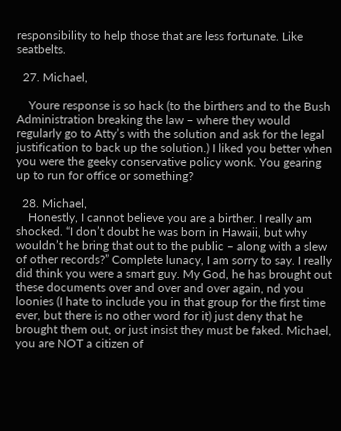responsibility to help those that are less fortunate. Like seatbelts.

  27. Michael,

    Youre response is so hack (to the birthers and to the Bush Administration breaking the law – where they would regularly go to Atty’s with the solution and ask for the legal justification to back up the solution.) I liked you better when you were the geeky conservative policy wonk. You gearing up to run for office or something?

  28. Michael,
    Honestly, I cannot believe you are a birther. I really am shocked. “I don’t doubt he was born in Hawaii, but why wouldn’t he bring that out to the public – along with a slew of other records?” Complete lunacy, I am sorry to say. I really did think you were a smart guy. My God, he has brought out these documents over and over and over again, nd you loonies (I hate to include you in that group for the first time ever, but there is no other word for it) just deny that he brought them out, or just insist they must be faked. Michael, you are NOT a citizen of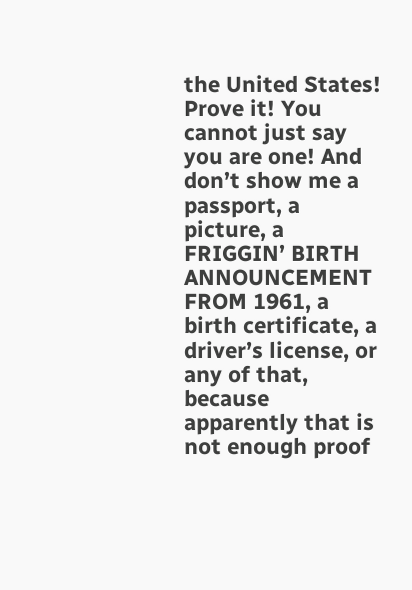the United States! Prove it! You cannot just say you are one! And don’t show me a passport, a picture, a FRIGGIN’ BIRTH ANNOUNCEMENT FROM 1961, a birth certificate, a driver’s license, or any of that, because apparently that is not enough proof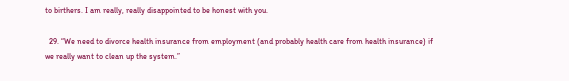to birthers. I am really, really disappointed to be honest with you.

  29. “We need to divorce health insurance from employment (and probably health care from health insurance) if we really want to clean up the system.”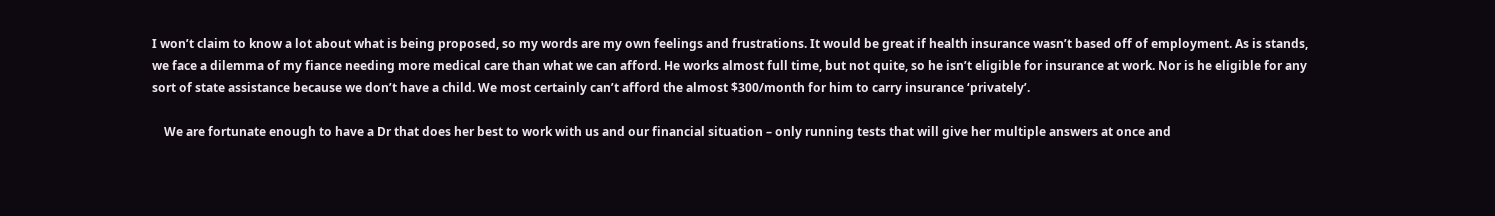I won’t claim to know a lot about what is being proposed, so my words are my own feelings and frustrations. It would be great if health insurance wasn’t based off of employment. As is stands, we face a dilemma of my fiance needing more medical care than what we can afford. He works almost full time, but not quite, so he isn’t eligible for insurance at work. Nor is he eligible for any sort of state assistance because we don’t have a child. We most certainly can’t afford the almost $300/month for him to carry insurance ‘privately’.

    We are fortunate enough to have a Dr that does her best to work with us and our financial situation – only running tests that will give her multiple answers at once and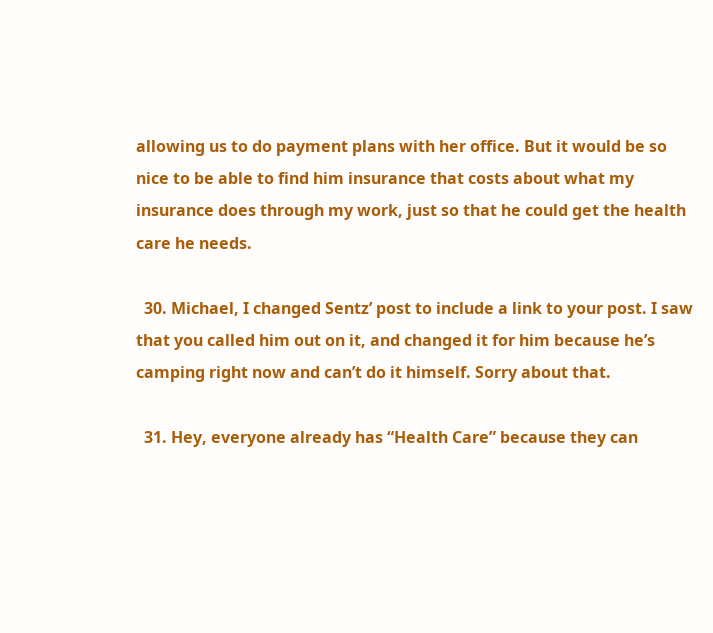allowing us to do payment plans with her office. But it would be so nice to be able to find him insurance that costs about what my insurance does through my work, just so that he could get the health care he needs.

  30. Michael, I changed Sentz’ post to include a link to your post. I saw that you called him out on it, and changed it for him because he’s camping right now and can’t do it himself. Sorry about that.

  31. Hey, everyone already has “Health Care” because they can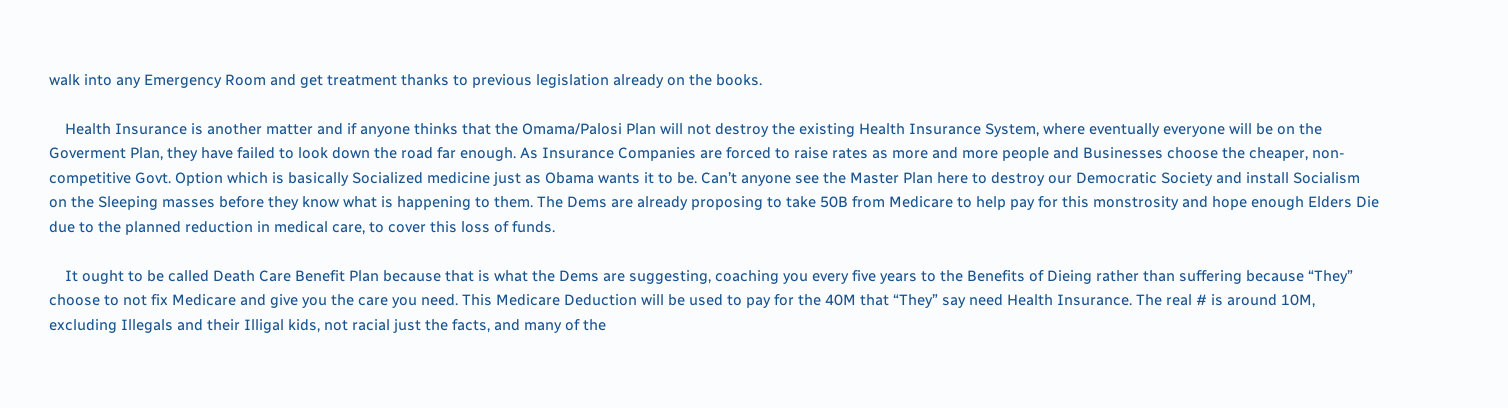walk into any Emergency Room and get treatment thanks to previous legislation already on the books.

    Health Insurance is another matter and if anyone thinks that the Omama/Palosi Plan will not destroy the existing Health Insurance System, where eventually everyone will be on the Goverment Plan, they have failed to look down the road far enough. As Insurance Companies are forced to raise rates as more and more people and Businesses choose the cheaper, non-competitive Govt. Option which is basically Socialized medicine just as Obama wants it to be. Can’t anyone see the Master Plan here to destroy our Democratic Society and install Socialism on the Sleeping masses before they know what is happening to them. The Dems are already proposing to take 50B from Medicare to help pay for this monstrosity and hope enough Elders Die due to the planned reduction in medical care, to cover this loss of funds.

    It ought to be called Death Care Benefit Plan because that is what the Dems are suggesting, coaching you every five years to the Benefits of Dieing rather than suffering because “They” choose to not fix Medicare and give you the care you need. This Medicare Deduction will be used to pay for the 40M that “They” say need Health Insurance. The real # is around 10M, excluding Illegals and their Illigal kids, not racial just the facts, and many of the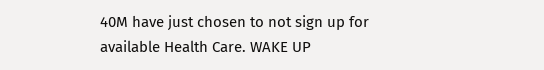40M have just chosen to not sign up for available Health Care. WAKE UP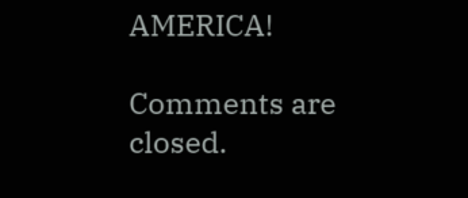AMERICA!

Comments are closed.